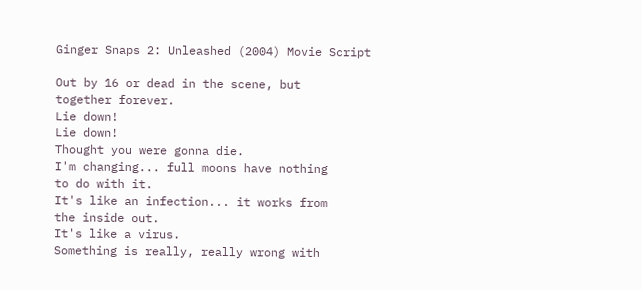Ginger Snaps 2: Unleashed (2004) Movie Script

Out by 16 or dead in the scene, but
together forever.
Lie down!
Lie down!
Thought you were gonna die.
I'm changing... full moons have nothing
to do with it.
It's like an infection... it works from
the inside out.
It's like a virus.
Something is really, really wrong with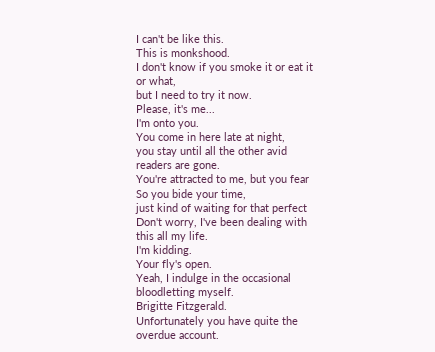I can't be like this.
This is monkshood.
I don't know if you smoke it or eat it
or what,
but I need to try it now.
Please, it's me...
I'm onto you.
You come in here late at night,
you stay until all the other avid
readers are gone.
You're attracted to me, but you fear
So you bide your time,
just kind of waiting for that perfect
Don't worry, I've been dealing with
this all my life.
I'm kidding.
Your fly's open.
Yeah, I indulge in the occasional
bloodletting myself.
Brigitte Fitzgerald.
Unfortunately you have quite the
overdue account.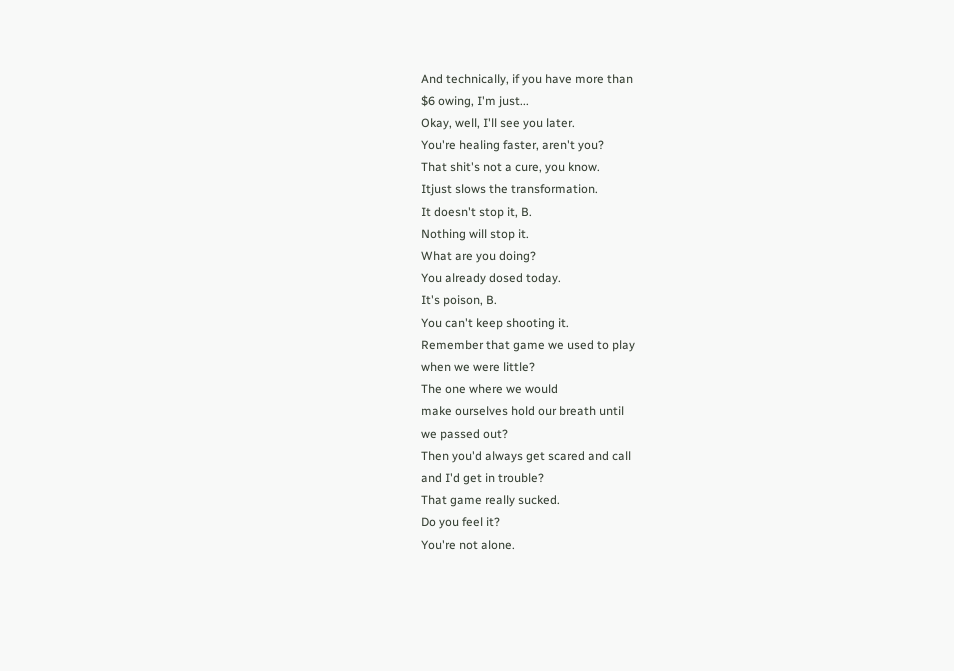And technically, if you have more than
$6 owing, I'm just...
Okay, well, I'll see you later.
You're healing faster, aren't you?
That shit's not a cure, you know.
Itjust slows the transformation.
It doesn't stop it, B.
Nothing will stop it.
What are you doing?
You already dosed today.
It's poison, B.
You can't keep shooting it.
Remember that game we used to play
when we were little?
The one where we would
make ourselves hold our breath until
we passed out?
Then you'd always get scared and call
and I'd get in trouble?
That game really sucked.
Do you feel it?
You're not alone.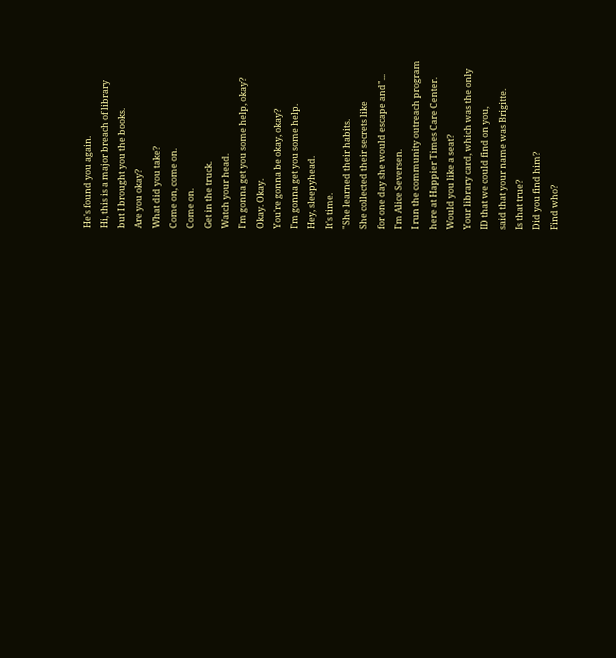He's found you again.
Hi, this is a major breach of library
but I brought you the books.
Are you okay?
What did you take?
Come on, come on.
Come on.
Get in the truck.
Watch your head.
I'm gonna get you some help, okay?
Okay. Okay.
You're gonna be okay, okay?
I'm gonna get you some help.
Hey, sleepyhead.
It's time.
"She learned their habits.
She collected their secrets like
for one day she would escape and"...
I'm Alice Seversen.
I run the community outreach program
here at Happier Times Care Center.
Would you like a seat?
Your library card, which was the only
ID that we could find on you,
said that your name was Brigitte.
Is that true?
Did you find him?
Find who?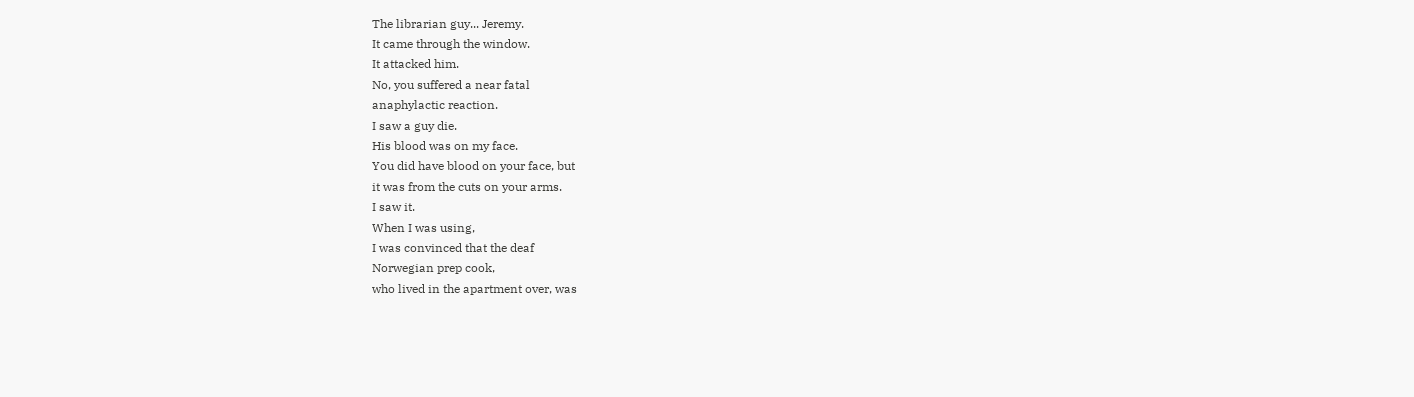The librarian guy... Jeremy.
It came through the window.
It attacked him.
No, you suffered a near fatal
anaphylactic reaction.
I saw a guy die.
His blood was on my face.
You did have blood on your face, but
it was from the cuts on your arms.
I saw it.
When I was using,
I was convinced that the deaf
Norwegian prep cook,
who lived in the apartment over, was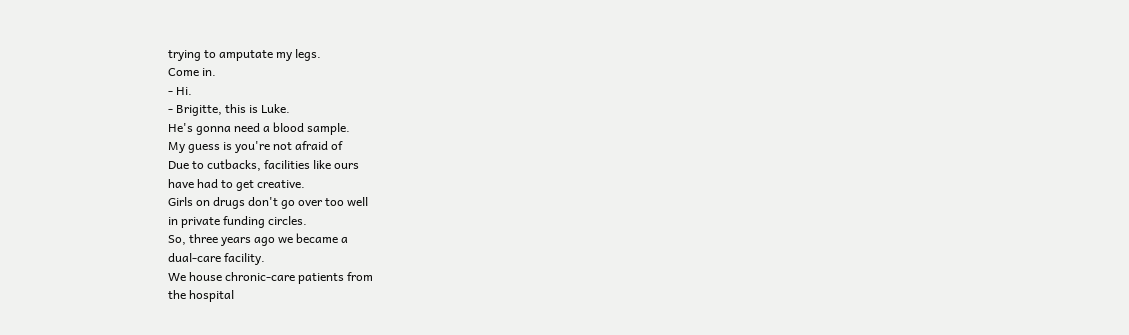trying to amputate my legs.
Come in.
- Hi.
- Brigitte, this is Luke.
He's gonna need a blood sample.
My guess is you're not afraid of
Due to cutbacks, facilities like ours
have had to get creative.
Girls on drugs don't go over too well
in private funding circles.
So, three years ago we became a
dual-care facility.
We house chronic-care patients from
the hospital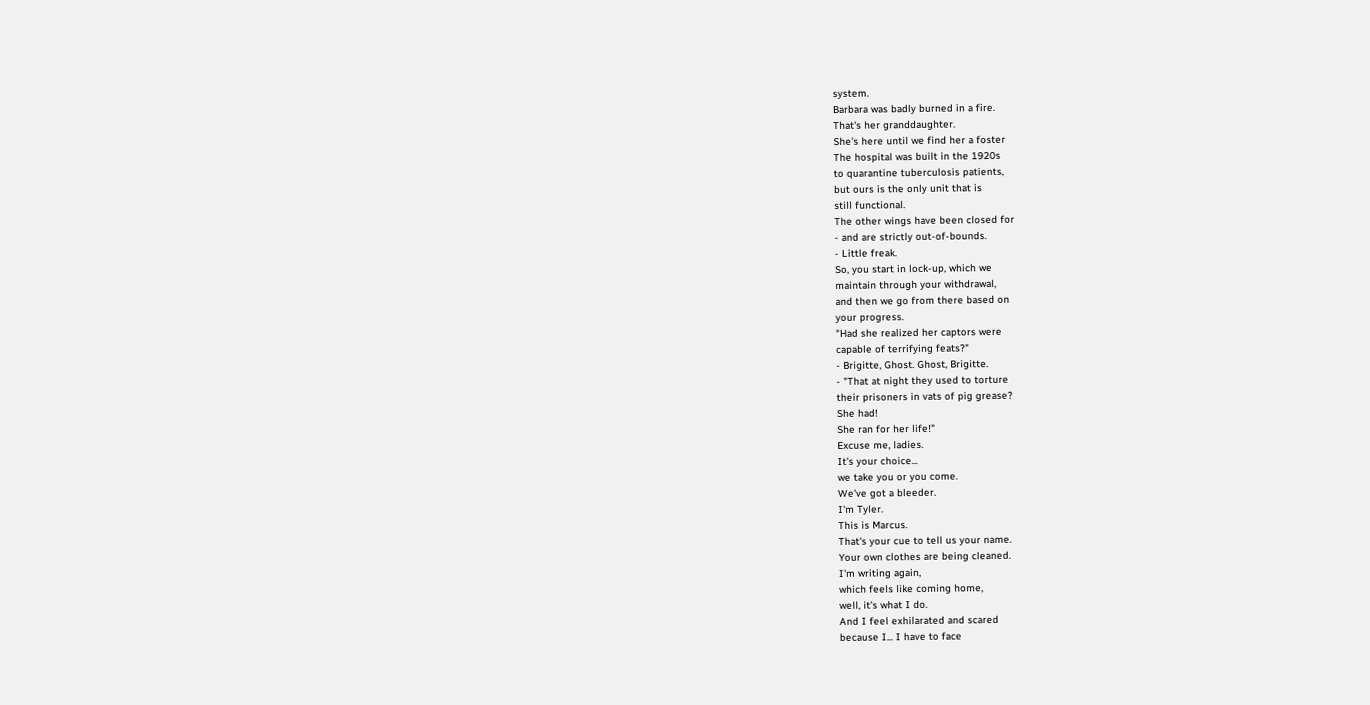system.
Barbara was badly burned in a fire.
That's her granddaughter.
She's here until we find her a foster
The hospital was built in the 1920s
to quarantine tuberculosis patients,
but ours is the only unit that is
still functional.
The other wings have been closed for
- and are strictly out-of-bounds.
- Little freak.
So, you start in lock-up, which we
maintain through your withdrawal,
and then we go from there based on
your progress.
"Had she realized her captors were
capable of terrifying feats?"
- Brigitte, Ghost. Ghost, Brigitte.
- "That at night they used to torture
their prisoners in vats of pig grease?
She had!
She ran for her life!"
Excuse me, ladies.
It's your choice...
we take you or you come.
We've got a bleeder.
I'm Tyler.
This is Marcus.
That's your cue to tell us your name.
Your own clothes are being cleaned.
I'm writing again,
which feels like coming home,
well, it's what I do.
And I feel exhilarated and scared
because I... I have to face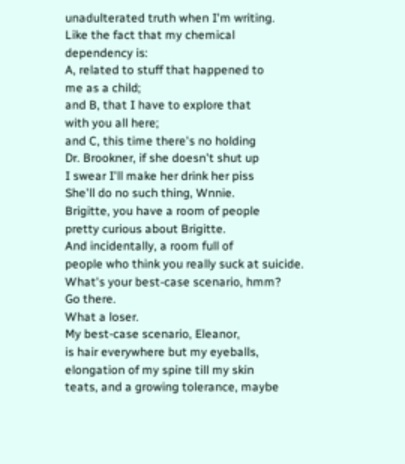unadulterated truth when I'm writing.
Like the fact that my chemical
dependency is:
A, related to stuff that happened to
me as a child;
and B, that I have to explore that
with you all here;
and C, this time there's no holding
Dr. Brookner, if she doesn't shut up
I swear I'll make her drink her piss
She'll do no such thing, Wnnie.
Brigitte, you have a room of people
pretty curious about Brigitte.
And incidentally, a room full of
people who think you really suck at suicide.
What's your best-case scenario, hmm?
Go there.
What a loser.
My best-case scenario, Eleanor,
is hair everywhere but my eyeballs,
elongation of my spine till my skin
teats, and a growing tolerance, maybe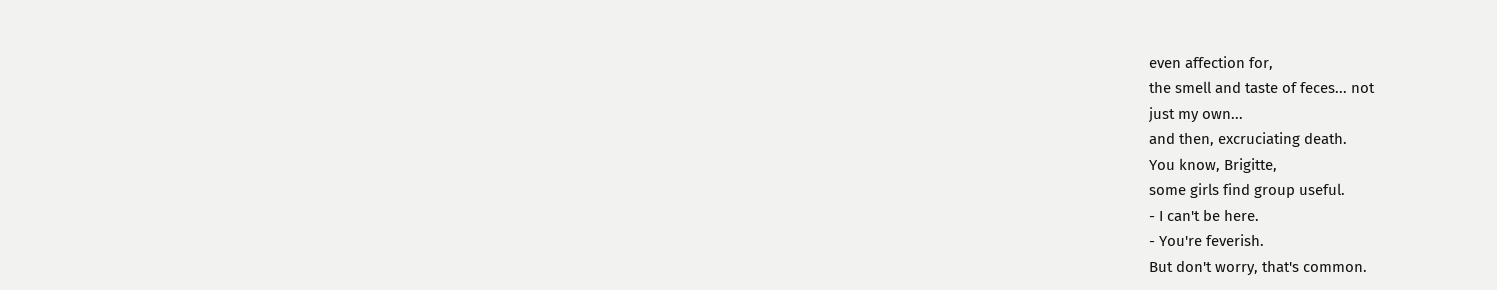even affection for,
the smell and taste of feces... not
just my own...
and then, excruciating death.
You know, Brigitte,
some girls find group useful.
- I can't be here.
- You're feverish.
But don't worry, that's common.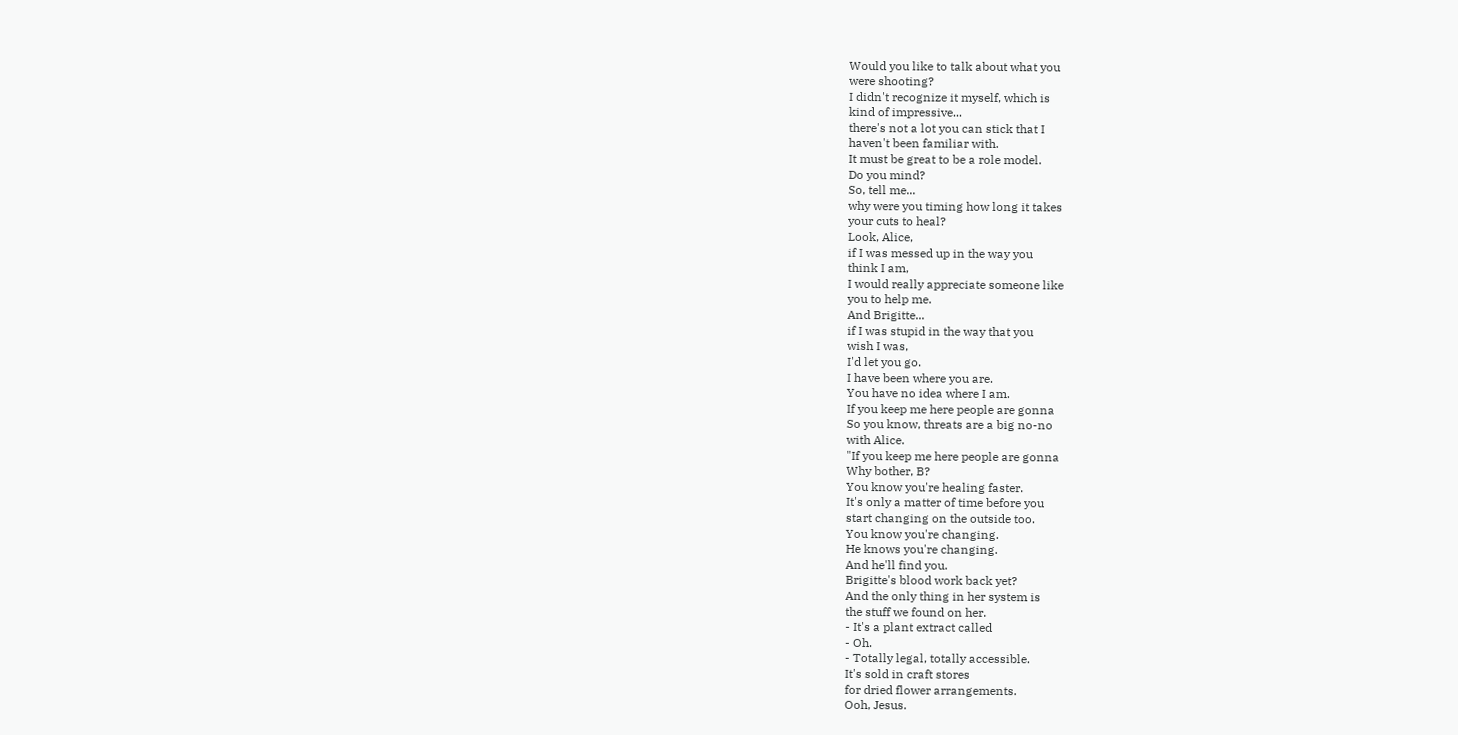Would you like to talk about what you
were shooting?
I didn't recognize it myself, which is
kind of impressive...
there's not a lot you can stick that I
haven't been familiar with.
It must be great to be a role model.
Do you mind?
So, tell me...
why were you timing how long it takes
your cuts to heal?
Look, Alice,
if I was messed up in the way you
think I am,
I would really appreciate someone like
you to help me.
And Brigitte...
if I was stupid in the way that you
wish I was,
I'd let you go.
I have been where you are.
You have no idea where I am.
If you keep me here people are gonna
So you know, threats are a big no-no
with Alice.
"If you keep me here people are gonna
Why bother, B?
You know you're healing faster.
It's only a matter of time before you
start changing on the outside too.
You know you're changing.
He knows you're changing.
And he'll find you.
Brigitte's blood work back yet?
And the only thing in her system is
the stuff we found on her.
- It's a plant extract called
- Oh.
- Totally legal, totally accessible.
It's sold in craft stores
for dried flower arrangements.
Ooh, Jesus.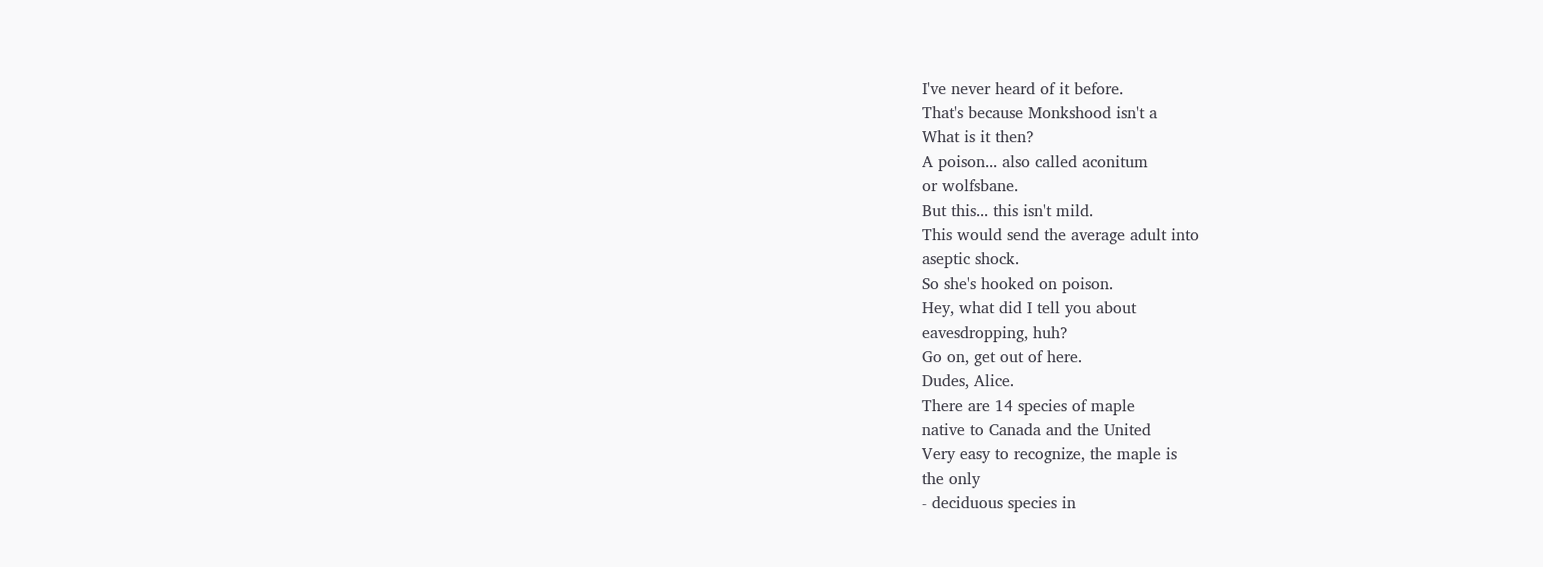I've never heard of it before.
That's because Monkshood isn't a
What is it then?
A poison... also called aconitum
or wolfsbane.
But this... this isn't mild.
This would send the average adult into
aseptic shock.
So she's hooked on poison.
Hey, what did I tell you about
eavesdropping, huh?
Go on, get out of here.
Dudes, Alice.
There are 14 species of maple
native to Canada and the United
Very easy to recognize, the maple is
the only
- deciduous species in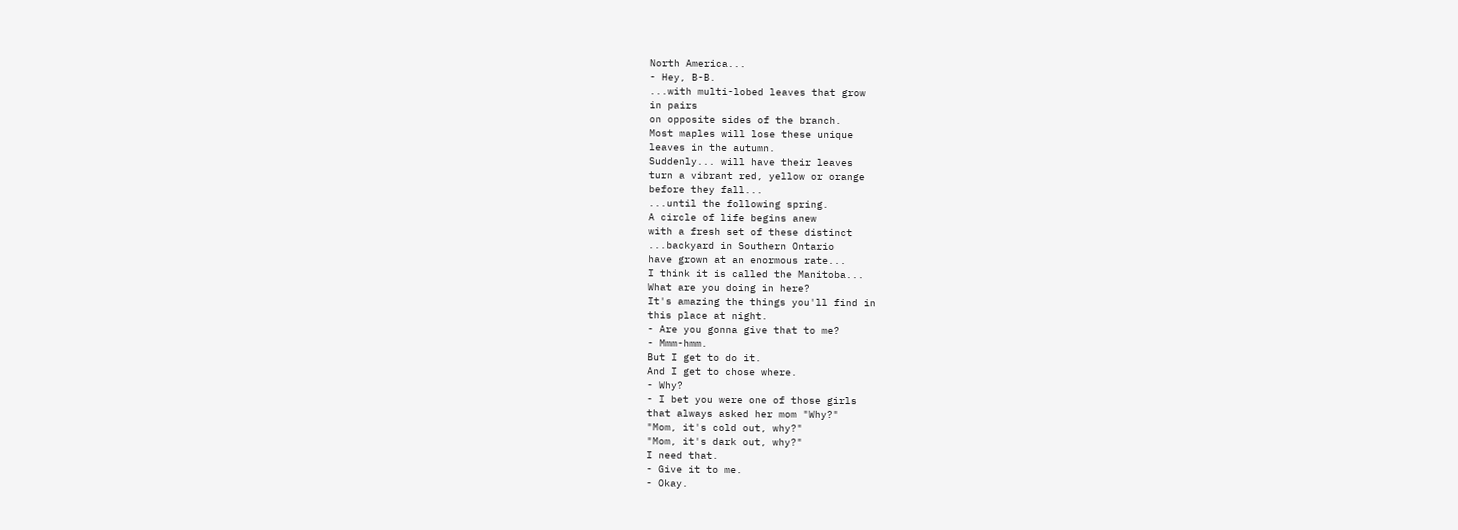North America...
- Hey, B-B.
...with multi-lobed leaves that grow
in pairs
on opposite sides of the branch.
Most maples will lose these unique
leaves in the autumn.
Suddenly... will have their leaves
turn a vibrant red, yellow or orange
before they fall...
...until the following spring.
A circle of life begins anew
with a fresh set of these distinct
...backyard in Southern Ontario
have grown at an enormous rate...
I think it is called the Manitoba...
What are you doing in here?
It's amazing the things you'll find in
this place at night.
- Are you gonna give that to me?
- Mmm-hmm.
But I get to do it.
And I get to chose where.
- Why?
- I bet you were one of those girls
that always asked her mom "Why?"
"Mom, it's cold out, why?"
"Mom, it's dark out, why?"
I need that.
- Give it to me.
- Okay.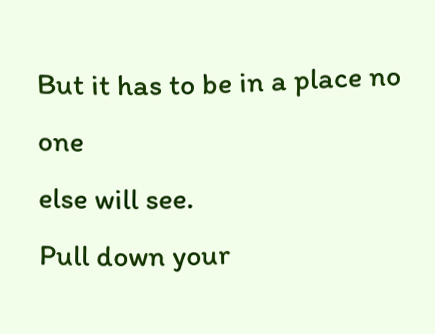But it has to be in a place no one
else will see.
Pull down your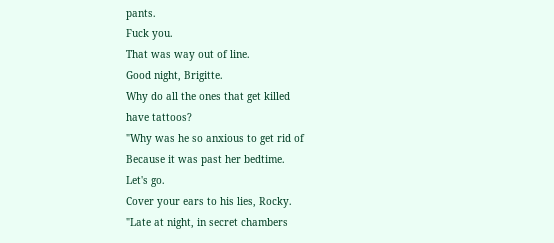pants.
Fuck you.
That was way out of line.
Good night, Brigitte.
Why do all the ones that get killed
have tattoos?
"Why was he so anxious to get rid of
Because it was past her bedtime.
Let's go.
Cover your ears to his lies, Rocky.
"Late at night, in secret chambers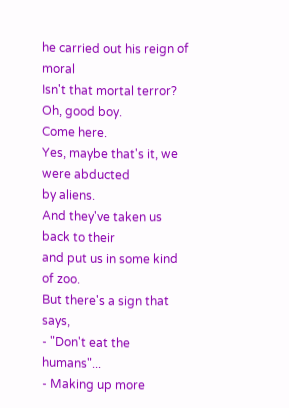he carried out his reign of moral
Isn't that mortal terror?
Oh, good boy.
Come here.
Yes, maybe that's it, we were abducted
by aliens.
And they've taken us back to their
and put us in some kind of zoo.
But there's a sign that says,
- "Don't eat the humans"...
- Making up more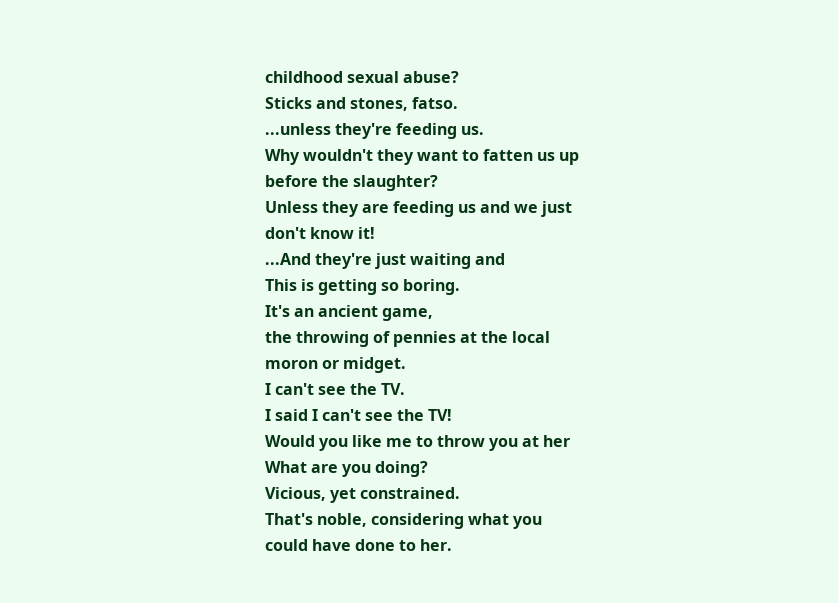childhood sexual abuse?
Sticks and stones, fatso.
...unless they're feeding us.
Why wouldn't they want to fatten us up
before the slaughter?
Unless they are feeding us and we just
don't know it!
...And they're just waiting and
This is getting so boring.
It's an ancient game,
the throwing of pennies at the local
moron or midget.
I can't see the TV.
I said I can't see the TV!
Would you like me to throw you at her
What are you doing?
Vicious, yet constrained.
That's noble, considering what you
could have done to her.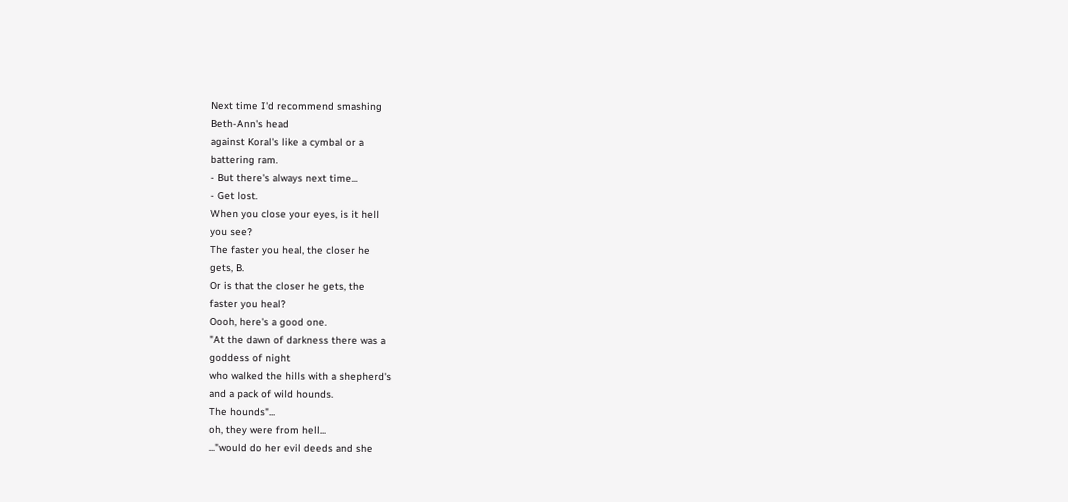Next time I'd recommend smashing
Beth-Ann's head
against Koral's like a cymbal or a
battering ram.
- But there's always next time...
- Get lost.
When you close your eyes, is it hell
you see?
The faster you heal, the closer he
gets, B.
Or is that the closer he gets, the
faster you heal?
Oooh, here's a good one.
"At the dawn of darkness there was a
goddess of night
who walked the hills with a shepherd's
and a pack of wild hounds.
The hounds"...
oh, they were from hell...
..."would do her evil deeds and she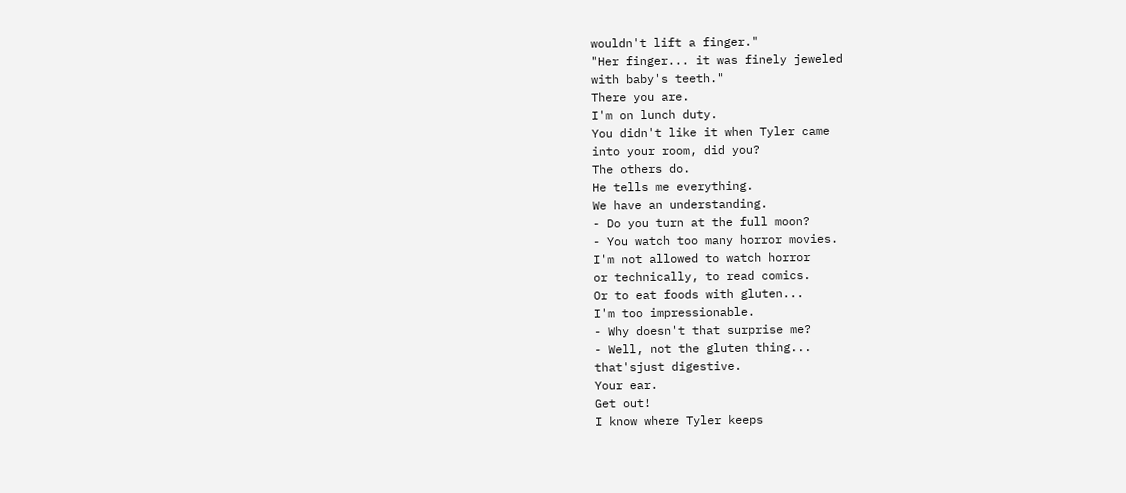wouldn't lift a finger."
"Her finger... it was finely jeweled
with baby's teeth."
There you are.
I'm on lunch duty.
You didn't like it when Tyler came
into your room, did you?
The others do.
He tells me everything.
We have an understanding.
- Do you turn at the full moon?
- You watch too many horror movies.
I'm not allowed to watch horror
or technically, to read comics.
Or to eat foods with gluten...
I'm too impressionable.
- Why doesn't that surprise me?
- Well, not the gluten thing...
that'sjust digestive.
Your ear.
Get out!
I know where Tyler keeps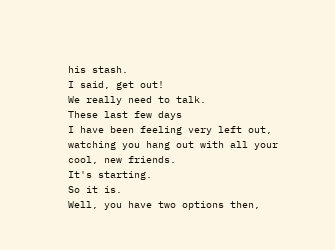his stash.
I said, get out!
We really need to talk.
These last few days
I have been feeling very left out,
watching you hang out with all your
cool, new friends.
It's starting.
So it is.
Well, you have two options then,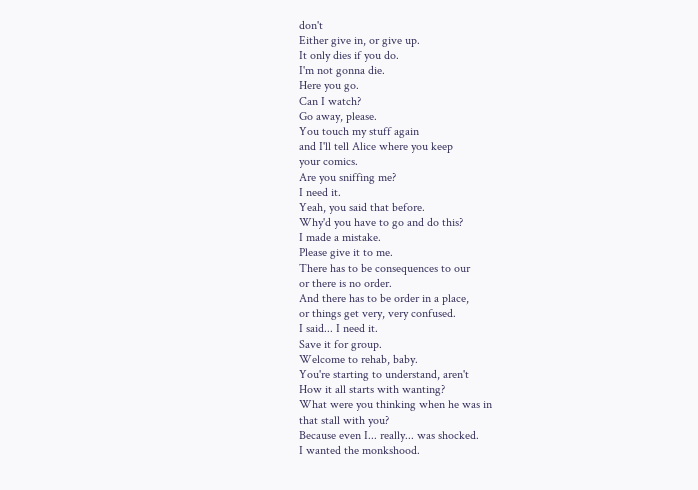don't
Either give in, or give up.
It only dies if you do.
I'm not gonna die.
Here you go.
Can I watch?
Go away, please.
You touch my stuff again
and I'll tell Alice where you keep
your comics.
Are you sniffing me?
I need it.
Yeah, you said that before.
Why'd you have to go and do this?
I made a mistake.
Please give it to me.
There has to be consequences to our
or there is no order.
And there has to be order in a place,
or things get very, very confused.
I said... I need it.
Save it for group.
Welcome to rehab, baby.
You're starting to understand, aren't
How it all starts with wanting?
What were you thinking when he was in
that stall with you?
Because even I... really... was shocked.
I wanted the monkshood.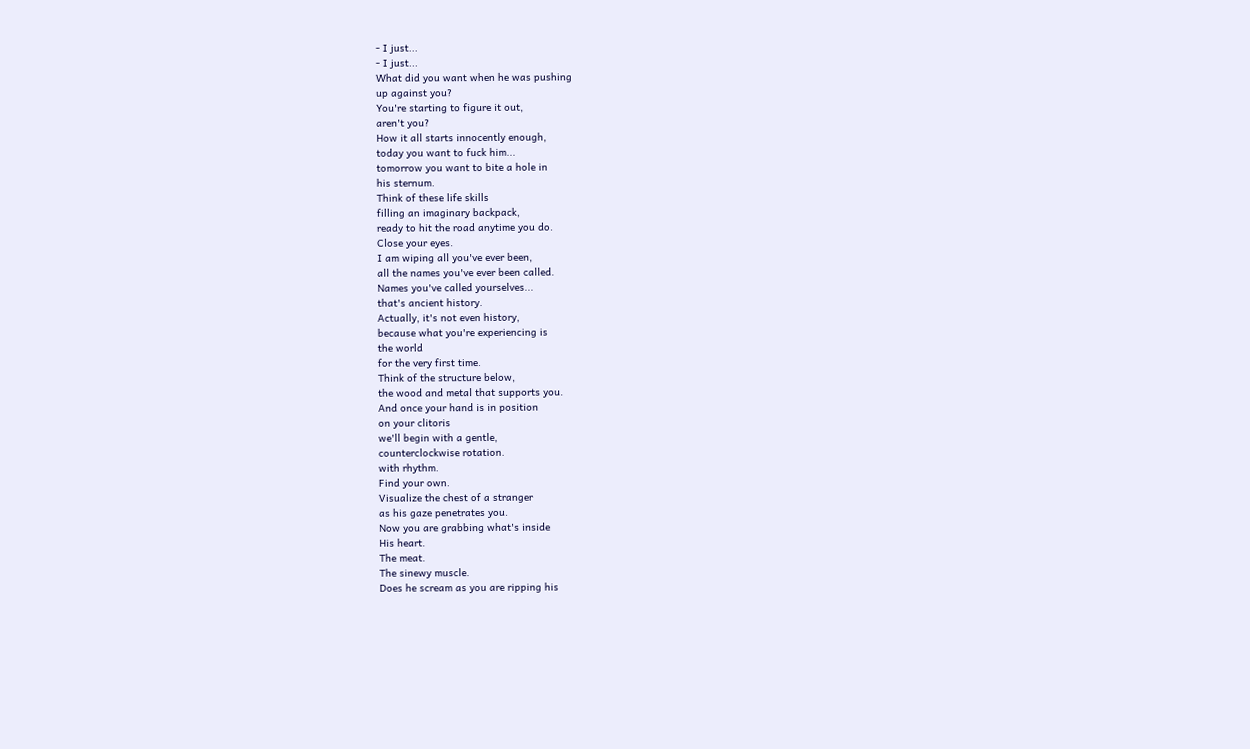- I just...
- I just...
What did you want when he was pushing
up against you?
You're starting to figure it out,
aren't you?
How it all starts innocently enough,
today you want to fuck him...
tomorrow you want to bite a hole in
his sternum.
Think of these life skills
filling an imaginary backpack,
ready to hit the road anytime you do.
Close your eyes.
I am wiping all you've ever been,
all the names you've ever been called.
Names you've called yourselves...
that's ancient history.
Actually, it's not even history,
because what you're experiencing is
the world
for the very first time.
Think of the structure below,
the wood and metal that supports you.
And once your hand is in position
on your clitoris
we'll begin with a gentle,
counterclockwise rotation.
with rhythm.
Find your own.
Visualize the chest of a stranger
as his gaze penetrates you.
Now you are grabbing what's inside
His heart.
The meat.
The sinewy muscle.
Does he scream as you are ripping his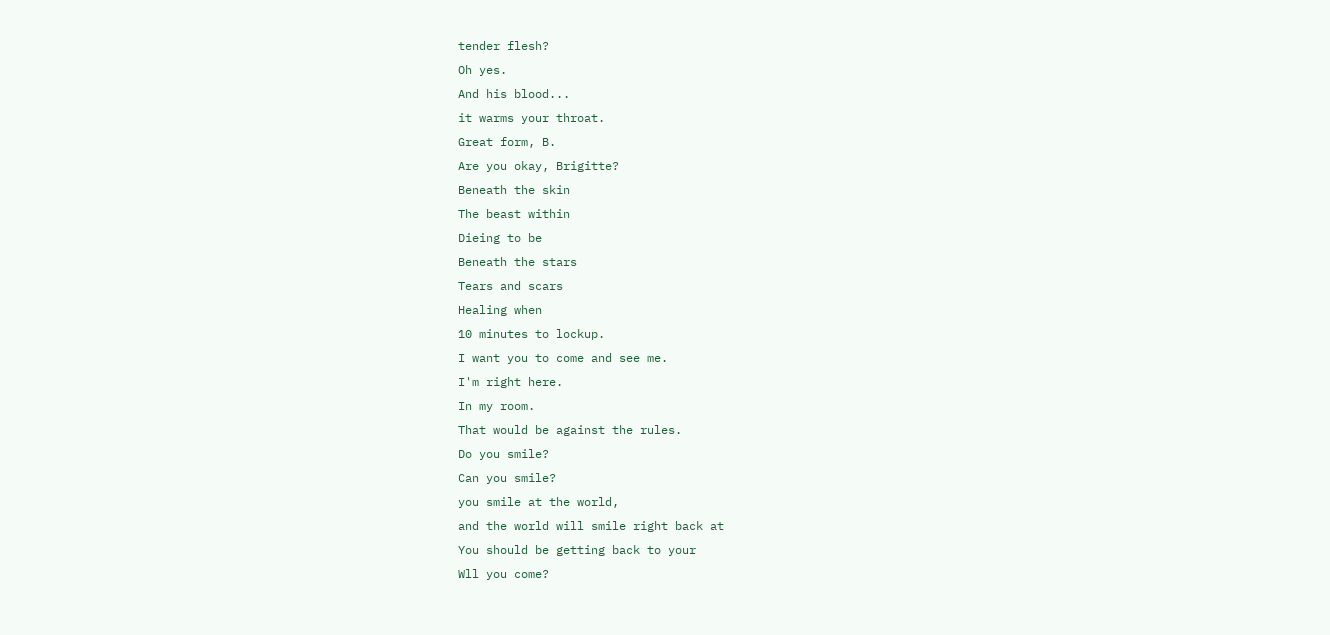tender flesh?
Oh yes.
And his blood...
it warms your throat.
Great form, B.
Are you okay, Brigitte?
Beneath the skin
The beast within
Dieing to be
Beneath the stars
Tears and scars
Healing when
10 minutes to lockup.
I want you to come and see me.
I'm right here.
In my room.
That would be against the rules.
Do you smile?
Can you smile?
you smile at the world,
and the world will smile right back at
You should be getting back to your
Wll you come?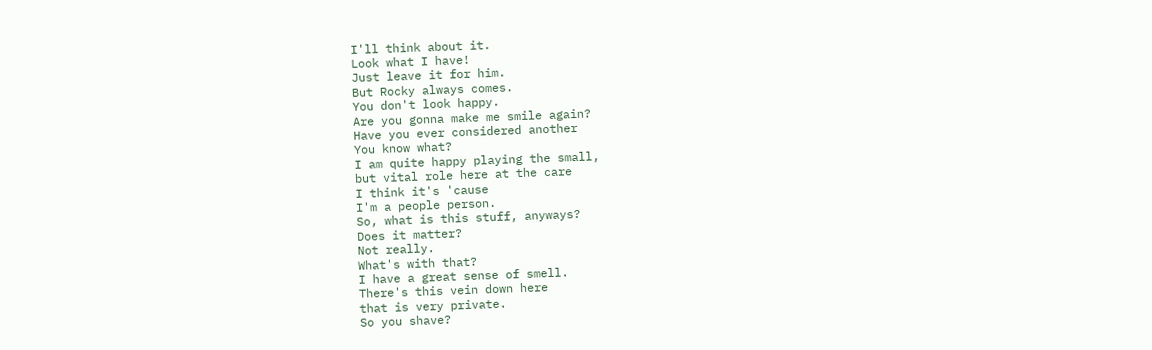I'll think about it.
Look what I have!
Just leave it for him.
But Rocky always comes.
You don't look happy.
Are you gonna make me smile again?
Have you ever considered another
You know what?
I am quite happy playing the small,
but vital role here at the care
I think it's 'cause
I'm a people person.
So, what is this stuff, anyways?
Does it matter?
Not really.
What's with that?
I have a great sense of smell.
There's this vein down here
that is very private.
So you shave?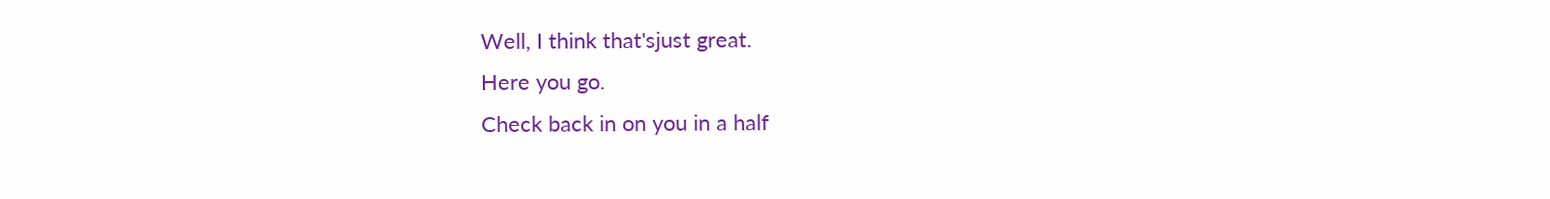Well, I think that'sjust great.
Here you go.
Check back in on you in a half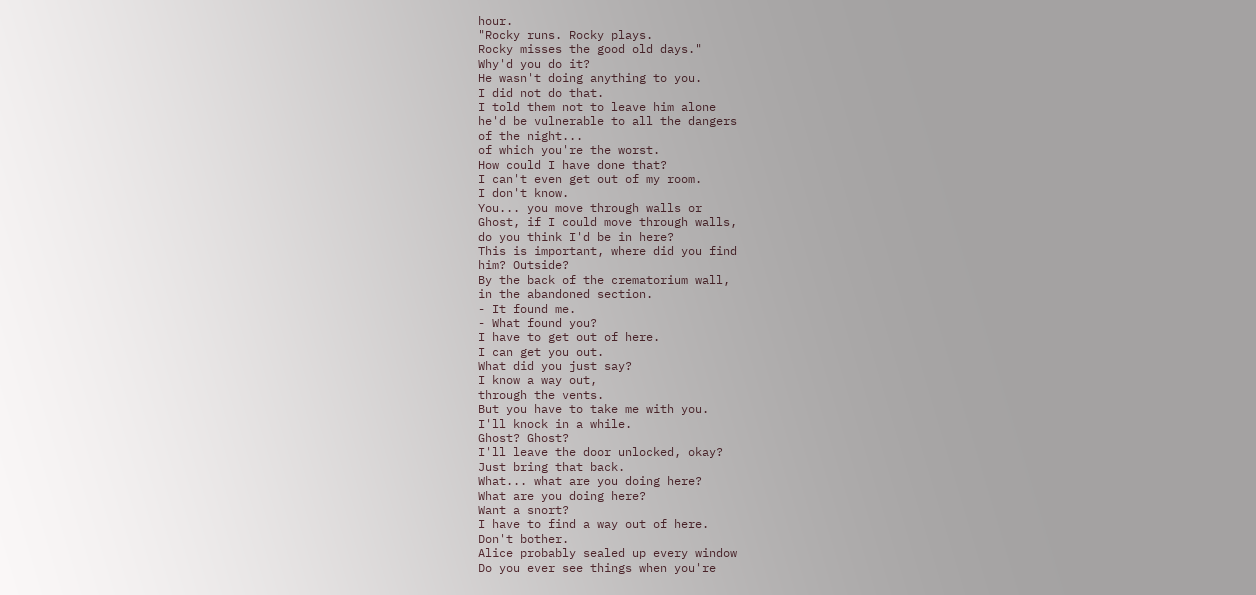hour.
"Rocky runs. Rocky plays.
Rocky misses the good old days."
Why'd you do it?
He wasn't doing anything to you.
I did not do that.
I told them not to leave him alone
he'd be vulnerable to all the dangers
of the night...
of which you're the worst.
How could I have done that?
I can't even get out of my room.
I don't know.
You... you move through walls or
Ghost, if I could move through walls,
do you think I'd be in here?
This is important, where did you find
him? Outside?
By the back of the crematorium wall,
in the abandoned section.
- It found me.
- What found you?
I have to get out of here.
I can get you out.
What did you just say?
I know a way out,
through the vents.
But you have to take me with you.
I'll knock in a while.
Ghost? Ghost?
I'll leave the door unlocked, okay?
Just bring that back.
What... what are you doing here?
What are you doing here?
Want a snort?
I have to find a way out of here.
Don't bother.
Alice probably sealed up every window
Do you ever see things when you're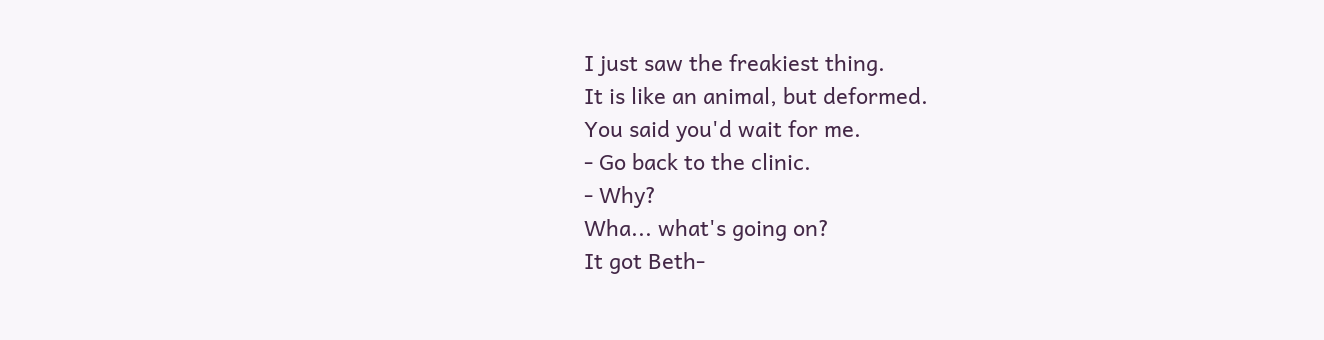I just saw the freakiest thing.
It is like an animal, but deformed.
You said you'd wait for me.
- Go back to the clinic.
- Why?
Wha... what's going on?
It got Beth-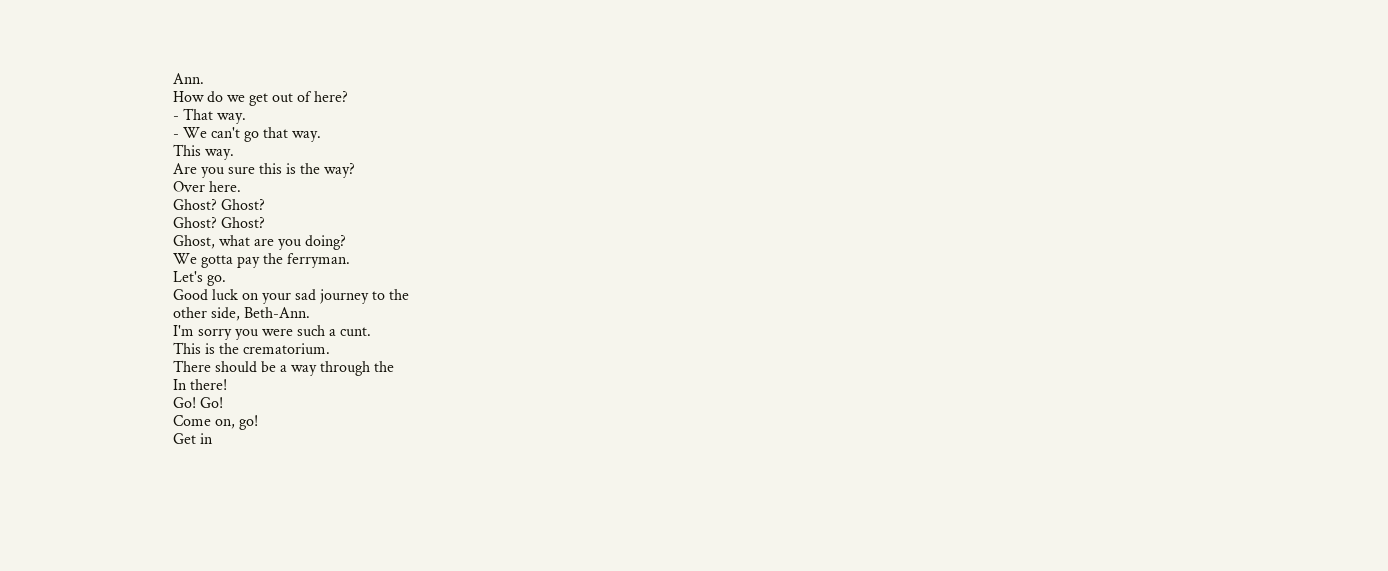Ann.
How do we get out of here?
- That way.
- We can't go that way.
This way.
Are you sure this is the way?
Over here.
Ghost? Ghost?
Ghost? Ghost?
Ghost, what are you doing?
We gotta pay the ferryman.
Let's go.
Good luck on your sad journey to the
other side, Beth-Ann.
I'm sorry you were such a cunt.
This is the crematorium.
There should be a way through the
In there!
Go! Go!
Come on, go!
Get in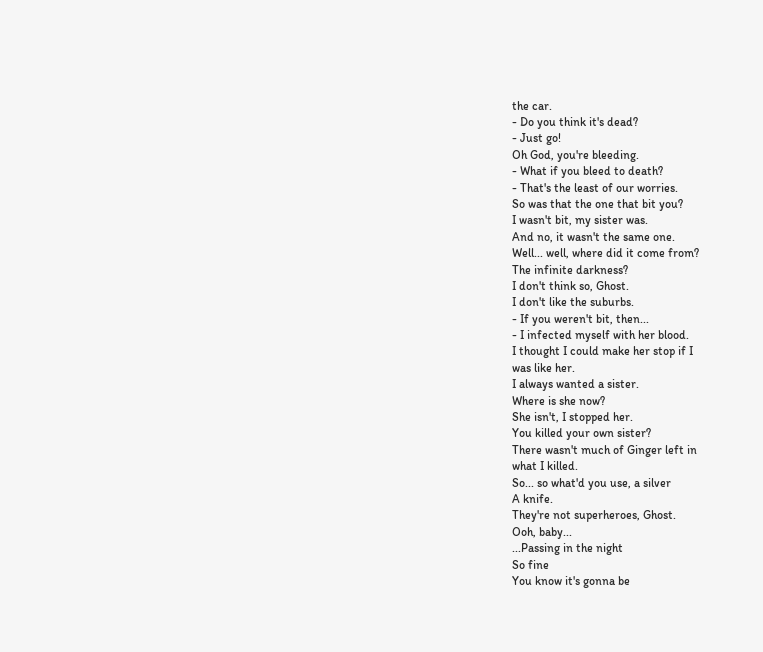the car.
- Do you think it's dead?
- Just go!
Oh God, you're bleeding.
- What if you bleed to death?
- That's the least of our worries.
So was that the one that bit you?
I wasn't bit, my sister was.
And no, it wasn't the same one.
Well... well, where did it come from?
The infinite darkness?
I don't think so, Ghost.
I don't like the suburbs.
- If you weren't bit, then...
- I infected myself with her blood.
I thought I could make her stop if I
was like her.
I always wanted a sister.
Where is she now?
She isn't, I stopped her.
You killed your own sister?
There wasn't much of Ginger left in
what I killed.
So... so what'd you use, a silver
A knife.
They're not superheroes, Ghost.
Ooh, baby...
...Passing in the night
So fine
You know it's gonna be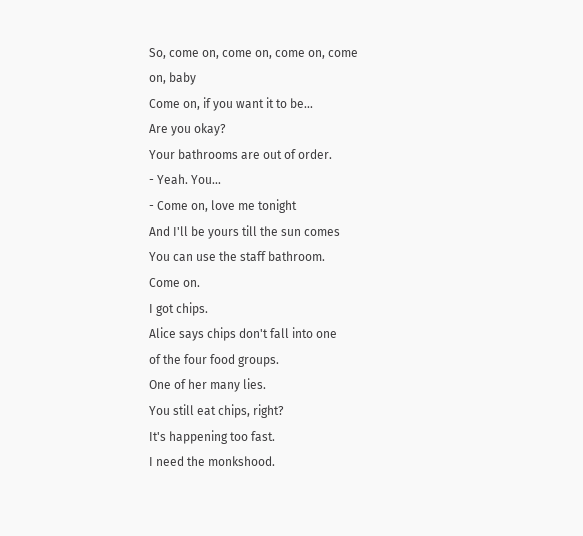So, come on, come on, come on, come
on, baby
Come on, if you want it to be...
Are you okay?
Your bathrooms are out of order.
- Yeah. You...
- Come on, love me tonight
And I'll be yours till the sun comes
You can use the staff bathroom.
Come on.
I got chips.
Alice says chips don't fall into one
of the four food groups.
One of her many lies.
You still eat chips, right?
It's happening too fast.
I need the monkshood.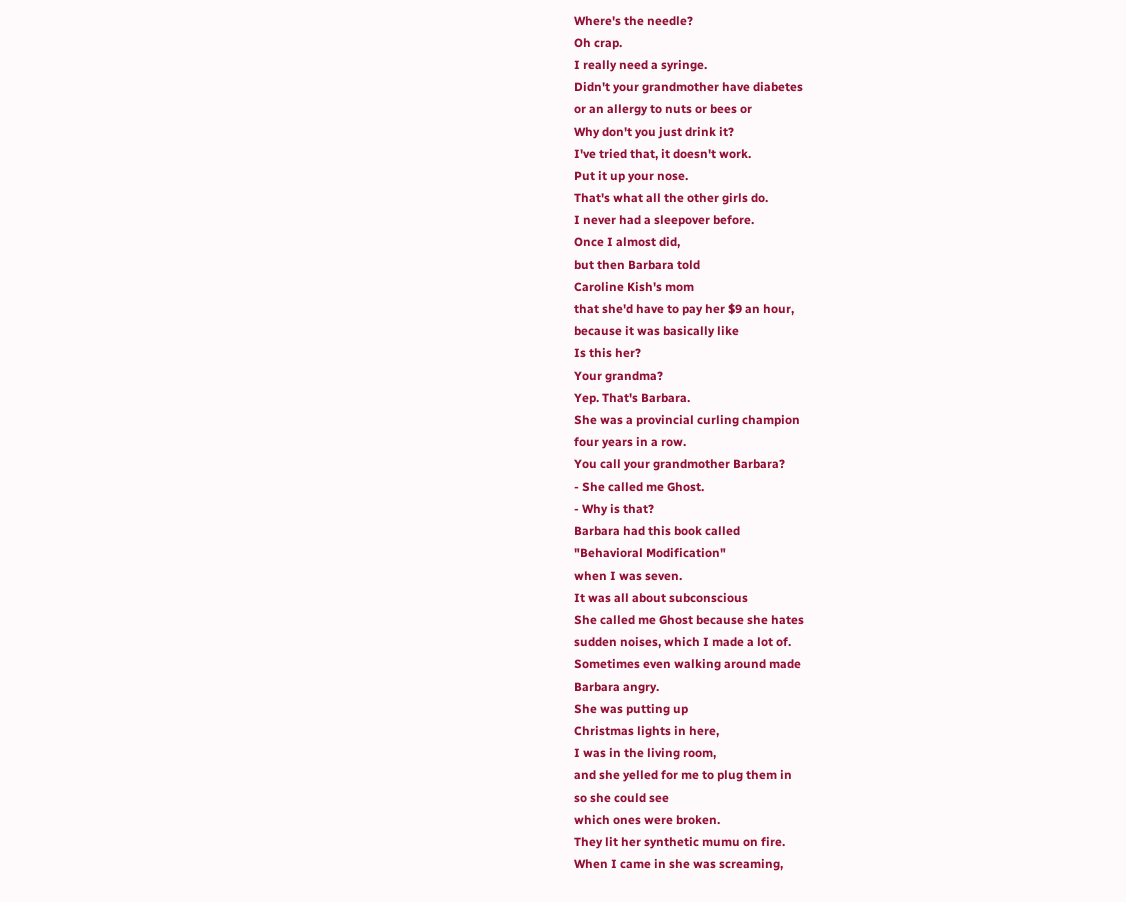Where's the needle?
Oh crap.
I really need a syringe.
Didn't your grandmother have diabetes
or an allergy to nuts or bees or
Why don't you just drink it?
I've tried that, it doesn't work.
Put it up your nose.
That's what all the other girls do.
I never had a sleepover before.
Once I almost did,
but then Barbara told
Caroline Kish's mom
that she'd have to pay her $9 an hour,
because it was basically like
Is this her?
Your grandma?
Yep. That's Barbara.
She was a provincial curling champion
four years in a row.
You call your grandmother Barbara?
- She called me Ghost.
- Why is that?
Barbara had this book called
"Behavioral Modification"
when I was seven.
It was all about subconscious
She called me Ghost because she hates
sudden noises, which I made a lot of.
Sometimes even walking around made
Barbara angry.
She was putting up
Christmas lights in here,
I was in the living room,
and she yelled for me to plug them in
so she could see
which ones were broken.
They lit her synthetic mumu on fire.
When I came in she was screaming,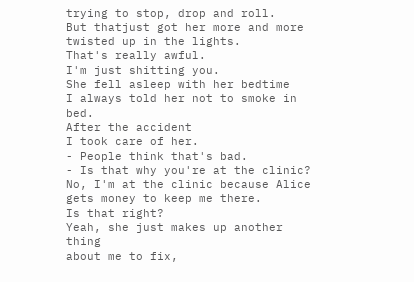trying to stop, drop and roll.
But thatjust got her more and more
twisted up in the lights.
That's really awful.
I'm just shitting you.
She fell asleep with her bedtime
I always told her not to smoke in bed.
After the accident
I took care of her.
- People think that's bad.
- Is that why you're at the clinic?
No, I'm at the clinic because Alice
gets money to keep me there.
Is that right?
Yeah, she just makes up another thing
about me to fix,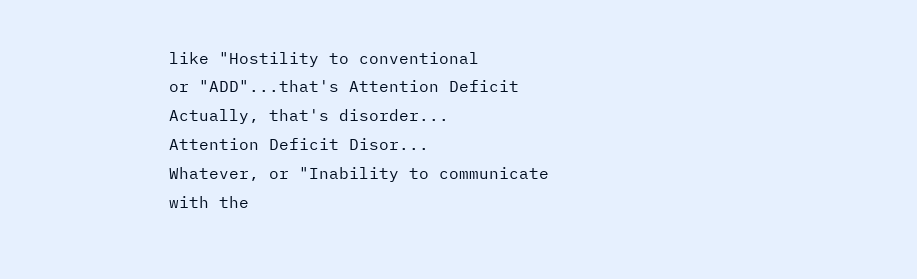like "Hostility to conventional
or "ADD"...that's Attention Deficit
Actually, that's disorder...
Attention Deficit Disor...
Whatever, or "Inability to communicate
with the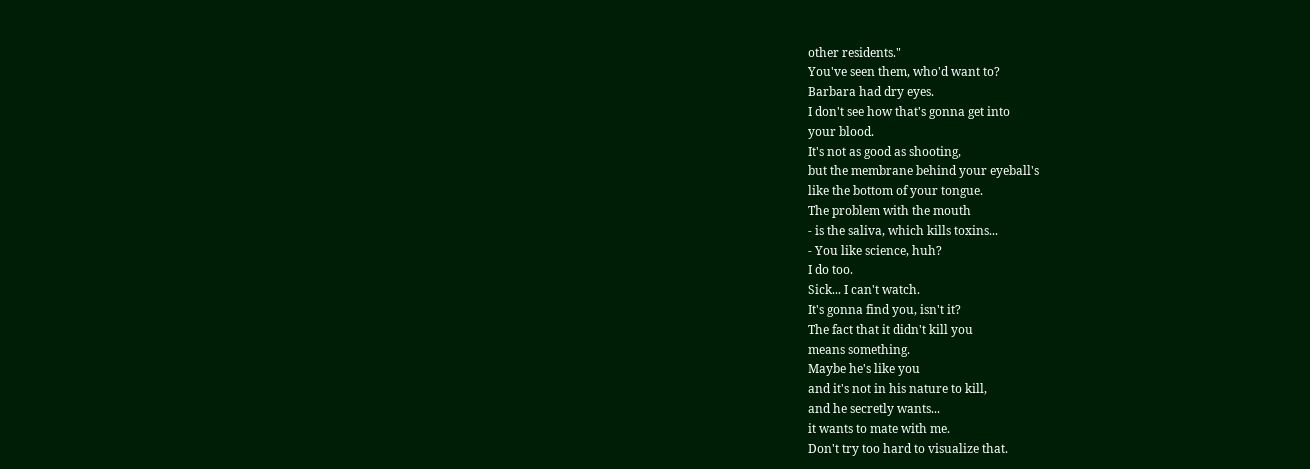other residents."
You've seen them, who'd want to?
Barbara had dry eyes.
I don't see how that's gonna get into
your blood.
It's not as good as shooting,
but the membrane behind your eyeball's
like the bottom of your tongue.
The problem with the mouth
- is the saliva, which kills toxins...
- You like science, huh?
I do too.
Sick... I can't watch.
It's gonna find you, isn't it?
The fact that it didn't kill you
means something.
Maybe he's like you
and it's not in his nature to kill,
and he secretly wants...
it wants to mate with me.
Don't try too hard to visualize that.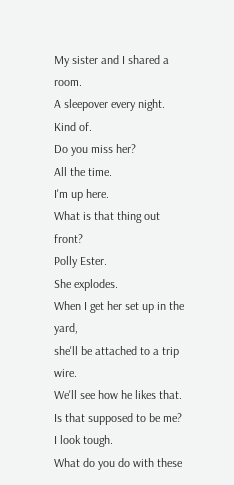My sister and I shared a room.
A sleepover every night.
Kind of.
Do you miss her?
All the time.
I'm up here.
What is that thing out front?
Polly Ester.
She explodes.
When I get her set up in the yard,
she'll be attached to a trip wire.
We'll see how he likes that.
Is that supposed to be me?
I look tough.
What do you do with these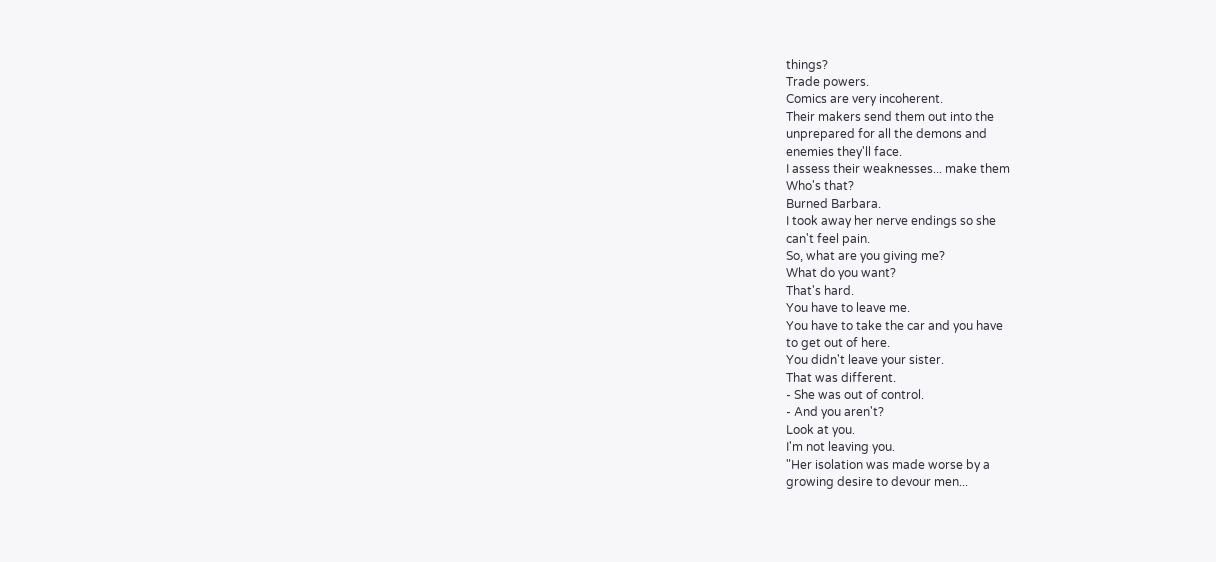things?
Trade powers.
Comics are very incoherent.
Their makers send them out into the
unprepared for all the demons and
enemies they'll face.
I assess their weaknesses... make them
Who's that?
Burned Barbara.
I took away her nerve endings so she
can't feel pain.
So, what are you giving me?
What do you want?
That's hard.
You have to leave me.
You have to take the car and you have
to get out of here.
You didn't leave your sister.
That was different.
- She was out of control.
- And you aren't?
Look at you.
I'm not leaving you.
"Her isolation was made worse by a
growing desire to devour men...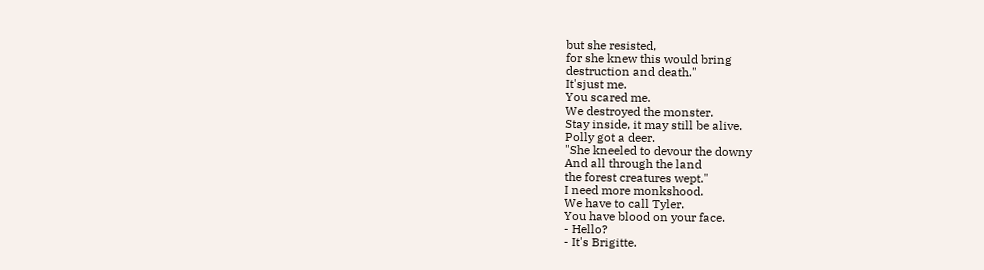but she resisted,
for she knew this would bring
destruction and death."
It'sjust me.
You scared me.
We destroyed the monster.
Stay inside, it may still be alive.
Polly got a deer.
"She kneeled to devour the downy
And all through the land
the forest creatures wept."
I need more monkshood.
We have to call Tyler.
You have blood on your face.
- Hello?
- It's Brigitte.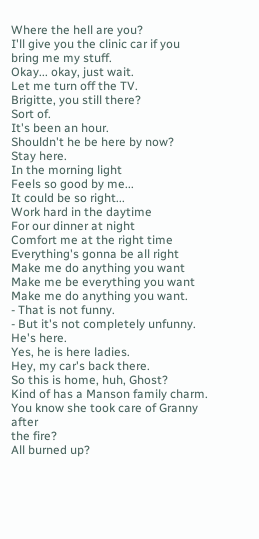Where the hell are you?
I'll give you the clinic car if you
bring me my stuff.
Okay... okay, just wait.
Let me turn off the TV.
Brigitte, you still there?
Sort of.
It's been an hour.
Shouldn't he be here by now?
Stay here.
In the morning light
Feels so good by me...
It could be so right...
Work hard in the daytime
For our dinner at night
Comfort me at the right time
Everything's gonna be all right
Make me do anything you want
Make me be everything you want
Make me do anything you want.
- That is not funny.
- But it's not completely unfunny.
He's here.
Yes, he is here ladies.
Hey, my car's back there.
So this is home, huh, Ghost?
Kind of has a Manson family charm.
You know she took care of Granny after
the fire?
All burned up?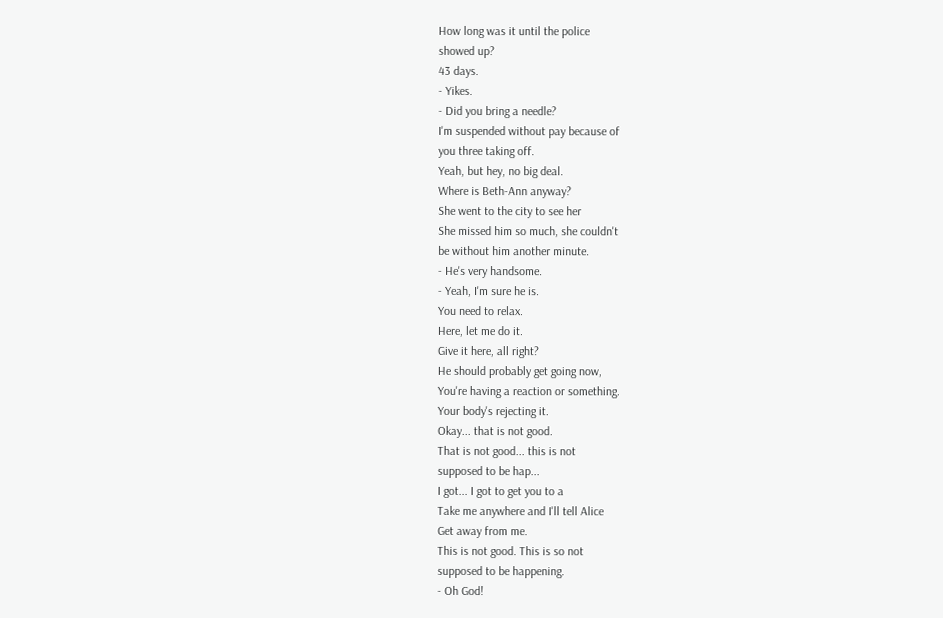How long was it until the police
showed up?
43 days.
- Yikes.
- Did you bring a needle?
I'm suspended without pay because of
you three taking off.
Yeah, but hey, no big deal.
Where is Beth-Ann anyway?
She went to the city to see her
She missed him so much, she couldn't
be without him another minute.
- He's very handsome.
- Yeah, I'm sure he is.
You need to relax.
Here, let me do it.
Give it here, all right?
He should probably get going now,
You're having a reaction or something.
Your body's rejecting it.
Okay... that is not good.
That is not good... this is not
supposed to be hap...
I got... I got to get you to a
Take me anywhere and I'll tell Alice
Get away from me.
This is not good. This is so not
supposed to be happening.
- Oh God!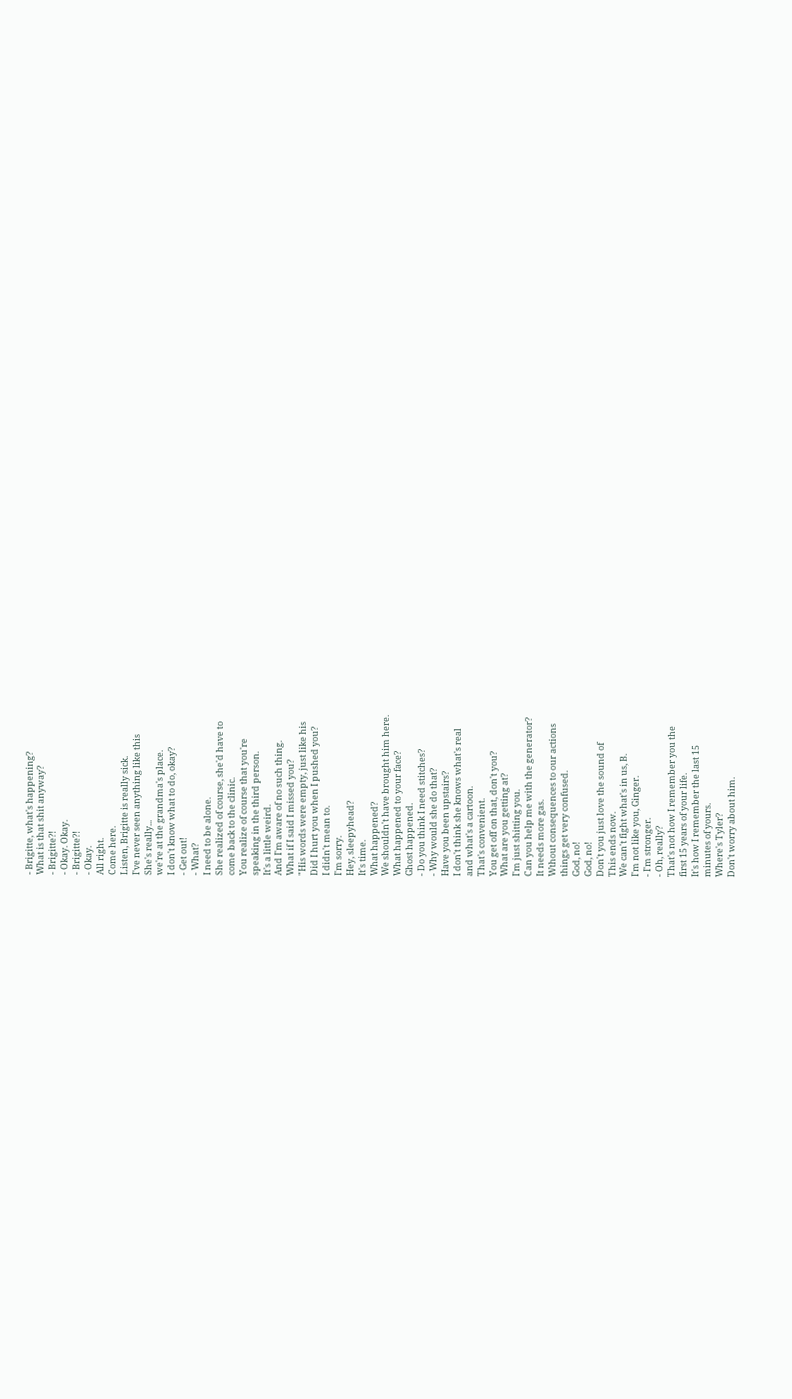- Brigitte, what's happening?
What is that shit anyway?
- Brigitte?!
- Okay. Okay.
- Brigitte?!
- Okay.
All right.
Come here.
Listen, Brigitte is really sick.
I've never seen anything like this
She's really...
we're at the grandma's place.
I don't know what to do, okay?
- Get out!
- What?
I need to be alone.
She realized of course, she'd have to
come back to the clinic.
You realize of course that you're
speaking in the third person.
It's a little weird.
And I'm aware of no such thing.
What if I said I missed you?
"His words were empty, just like his
Did I hurt you when I pushed you?
I didn't mean to.
I'm sorry.
Hey, sleepyhead?
It's time.
What happened?
We shouldn't have brought him here.
What happened to your face?
Ghost happened.
- Do you think I need stitches?
- Why would she do that?
Have you been upstairs?
I don't think she knows what's real
and what's a cartoon.
That's convenient.
You get off on that, don't you?
What are you getting at?
I'm just shitting you.
Can you help me with the generator?
It needs more gas.
Wthout consequences to our actions
things get very confused.
God, no!
God, no!
Don't you just love the sound of
This ends now.
We can't fight what's in us, B.
I'm not like you, Ginger.
- I'm stronger.
- Oh, really?
That's not how I remember you the
first 15 years of your life.
It's how I remember the last 15
minutes of yours.
Where's Tyler?
Don't worry about him.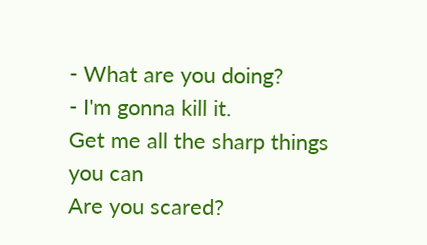- What are you doing?
- I'm gonna kill it.
Get me all the sharp things you can
Are you scared?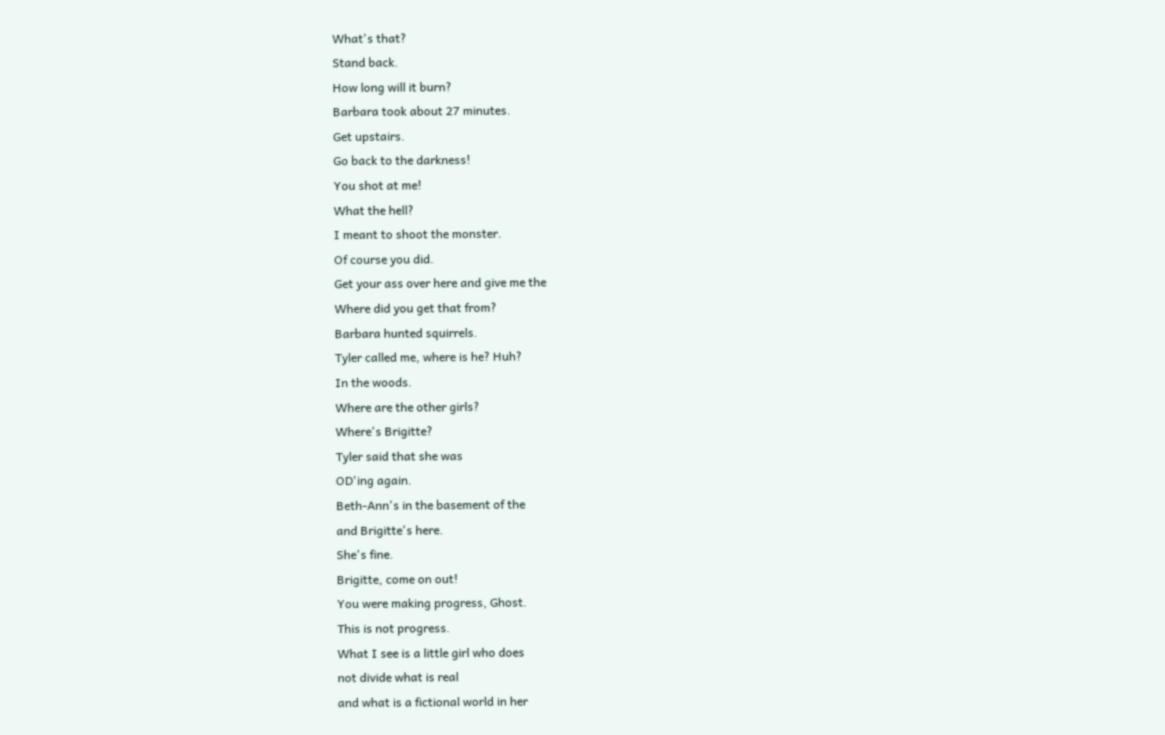What's that?
Stand back.
How long will it burn?
Barbara took about 27 minutes.
Get upstairs.
Go back to the darkness!
You shot at me!
What the hell?
I meant to shoot the monster.
Of course you did.
Get your ass over here and give me the
Where did you get that from?
Barbara hunted squirrels.
Tyler called me, where is he? Huh?
In the woods.
Where are the other girls?
Where's Brigitte?
Tyler said that she was
OD'ing again.
Beth-Ann's in the basement of the
and Brigitte's here.
She's fine.
Brigitte, come on out!
You were making progress, Ghost.
This is not progress.
What I see is a little girl who does
not divide what is real
and what is a fictional world in her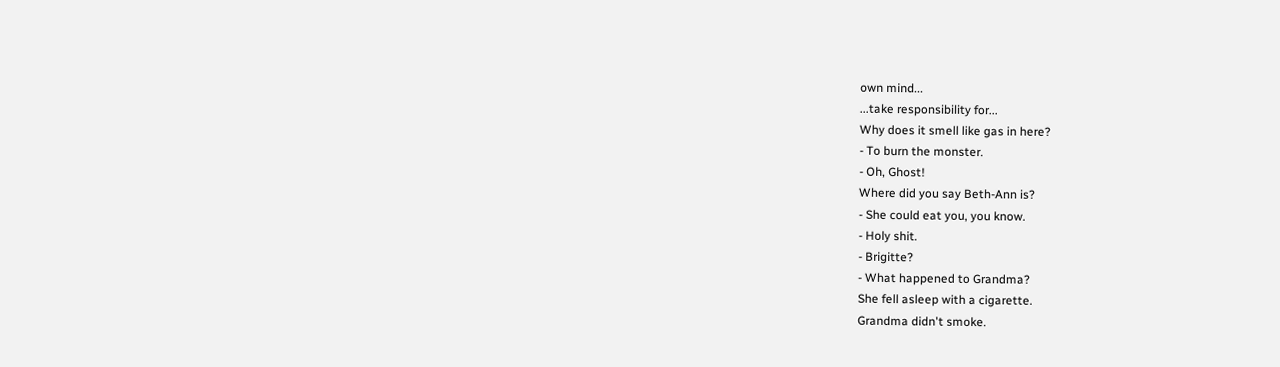own mind...
...take responsibility for...
Why does it smell like gas in here?
- To burn the monster.
- Oh, Ghost!
Where did you say Beth-Ann is?
- She could eat you, you know.
- Holy shit.
- Brigitte?
- What happened to Grandma?
She fell asleep with a cigarette.
Grandma didn't smoke.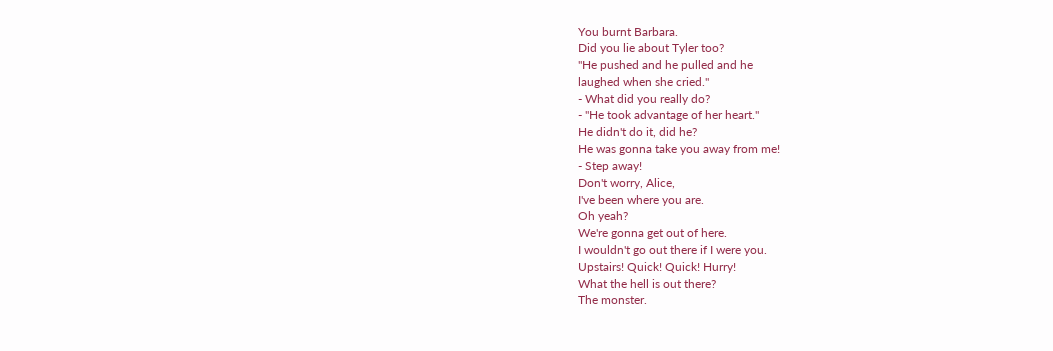You burnt Barbara.
Did you lie about Tyler too?
"He pushed and he pulled and he
laughed when she cried."
- What did you really do?
- "He took advantage of her heart."
He didn't do it, did he?
He was gonna take you away from me!
- Step away!
Don't worry, Alice,
I've been where you are.
Oh yeah?
We're gonna get out of here.
I wouldn't go out there if I were you.
Upstairs! Quick! Quick! Hurry!
What the hell is out there?
The monster.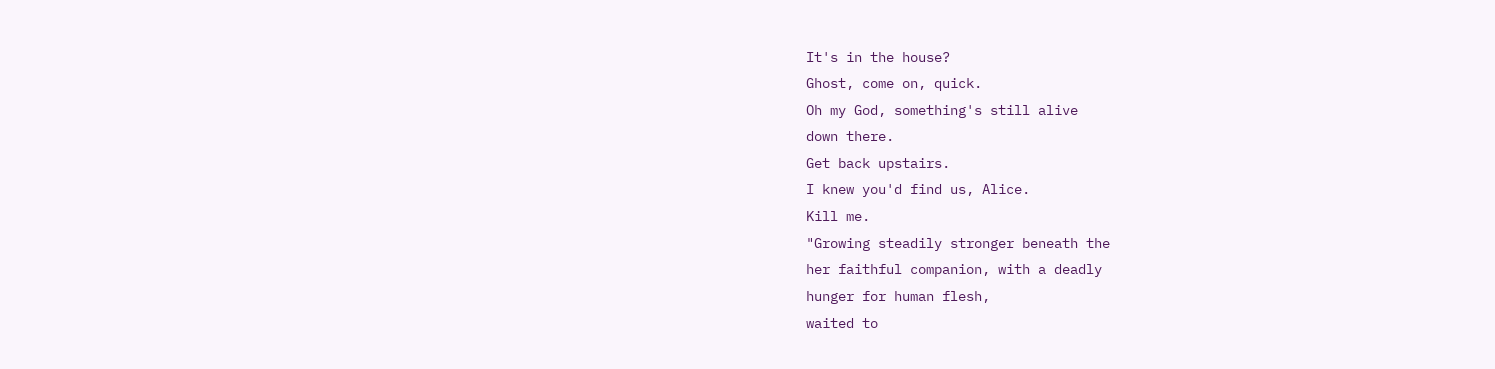It's in the house?
Ghost, come on, quick.
Oh my God, something's still alive
down there.
Get back upstairs.
I knew you'd find us, Alice.
Kill me.
"Growing steadily stronger beneath the
her faithful companion, with a deadly
hunger for human flesh,
waited to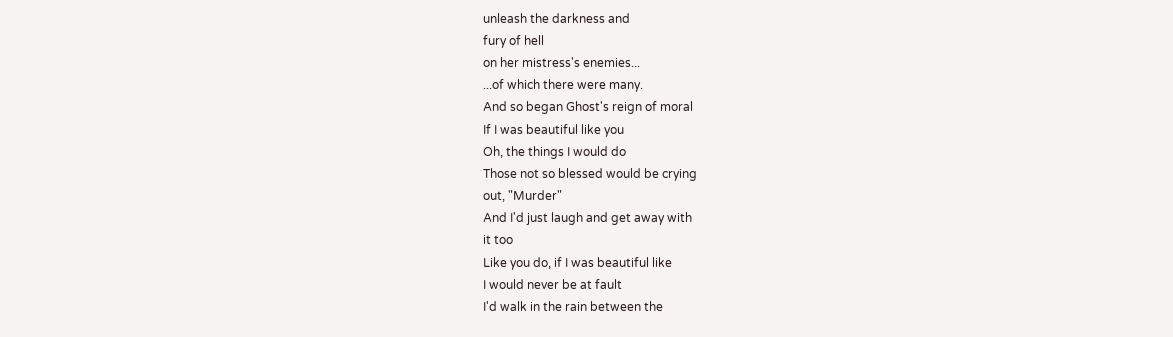unleash the darkness and
fury of hell
on her mistress's enemies...
...of which there were many.
And so began Ghost's reign of moral
If I was beautiful like you
Oh, the things I would do
Those not so blessed would be crying
out, "Murder"
And I'd just laugh and get away with
it too
Like you do, if I was beautiful like
I would never be at fault
I'd walk in the rain between the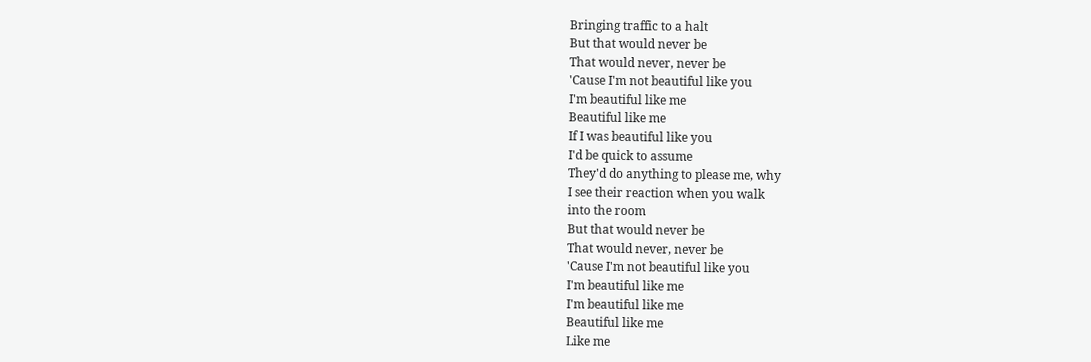Bringing traffic to a halt
But that would never be
That would never, never be
'Cause I'm not beautiful like you
I'm beautiful like me
Beautiful like me
If I was beautiful like you
I'd be quick to assume
They'd do anything to please me, why
I see their reaction when you walk
into the room
But that would never be
That would never, never be
'Cause I'm not beautiful like you
I'm beautiful like me
I'm beautiful like me
Beautiful like me
Like me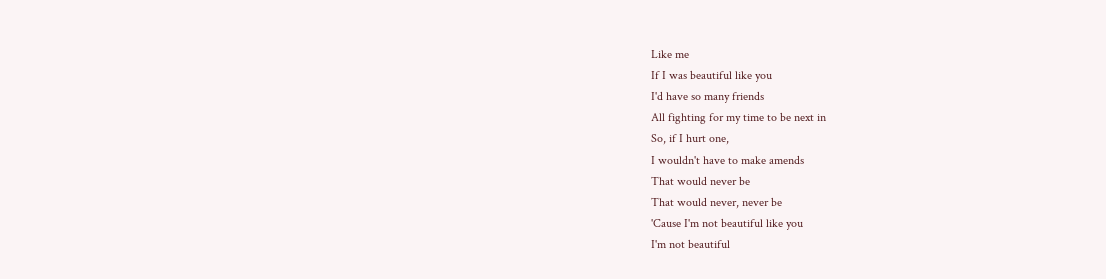Like me
If I was beautiful like you
I'd have so many friends
All fighting for my time to be next in
So, if I hurt one,
I wouldn't have to make amends
That would never be
That would never, never be
'Cause I'm not beautiful like you
I'm not beautiful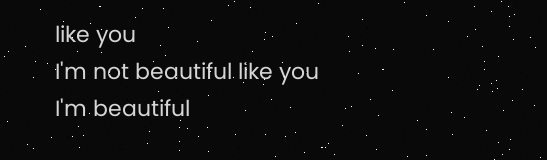like you
I'm not beautiful like you
I'm beautiful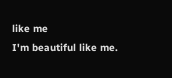like me
I'm beautiful like me.